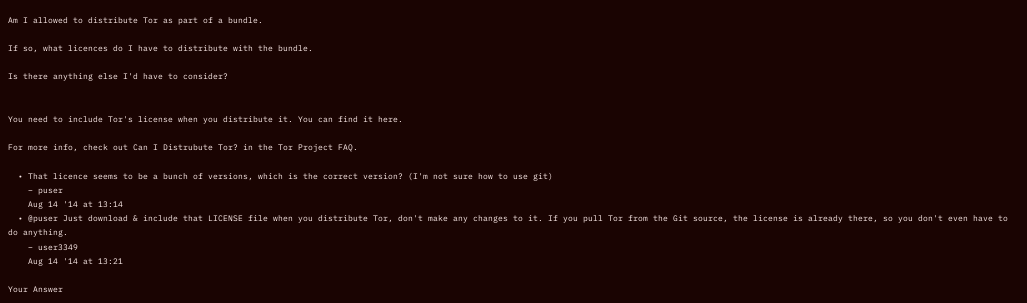Am I allowed to distribute Tor as part of a bundle.

If so, what licences do I have to distribute with the bundle.

Is there anything else I'd have to consider?


You need to include Tor's license when you distribute it. You can find it here.

For more info, check out Can I Distrubute Tor? in the Tor Project FAQ.

  • That licence seems to be a bunch of versions, which is the correct version? (I'm not sure how to use git)
    – puser
    Aug 14 '14 at 13:14
  • @puser Just download & include that LICENSE file when you distribute Tor, don't make any changes to it. If you pull Tor from the Git source, the license is already there, so you don't even have to do anything.
    – user3349
    Aug 14 '14 at 13:21

Your Answer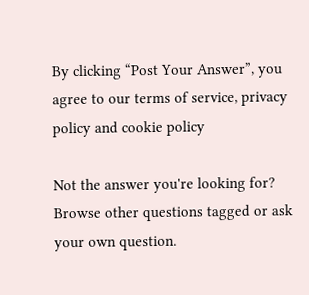By clicking “Post Your Answer”, you agree to our terms of service, privacy policy and cookie policy

Not the answer you're looking for? Browse other questions tagged or ask your own question.